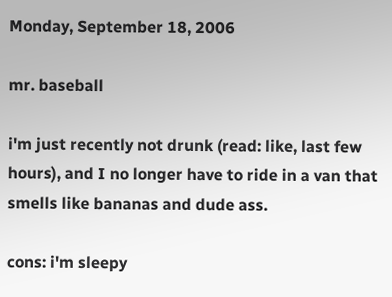Monday, September 18, 2006

mr. baseball

i'm just recently not drunk (read: like, last few hours), and I no longer have to ride in a van that smells like bananas and dude ass.

cons: i'm sleepy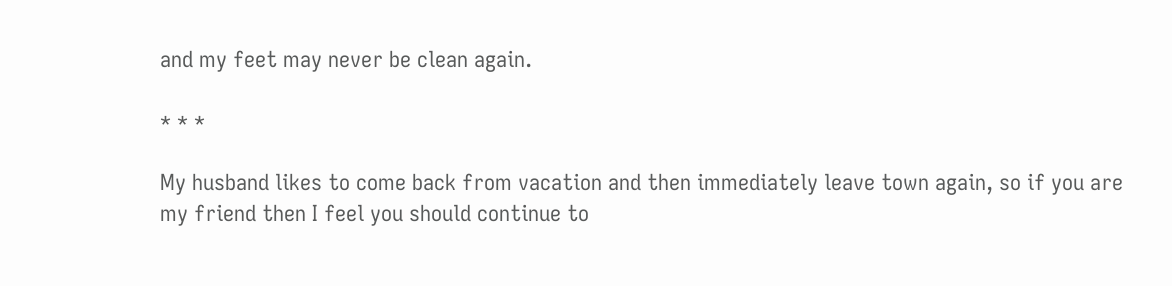and my feet may never be clean again.

* * *

My husband likes to come back from vacation and then immediately leave town again, so if you are my friend then I feel you should continue to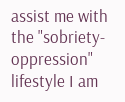assist me with the "sobriety-oppression" lifestyle I am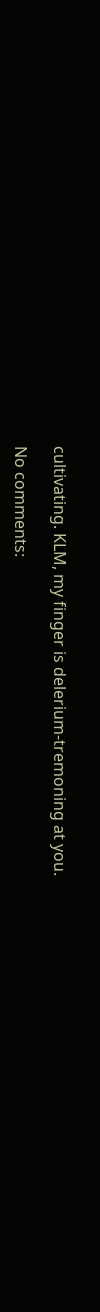cultivating. KLM, my finger is delerium-tremoning at you.

No comments: